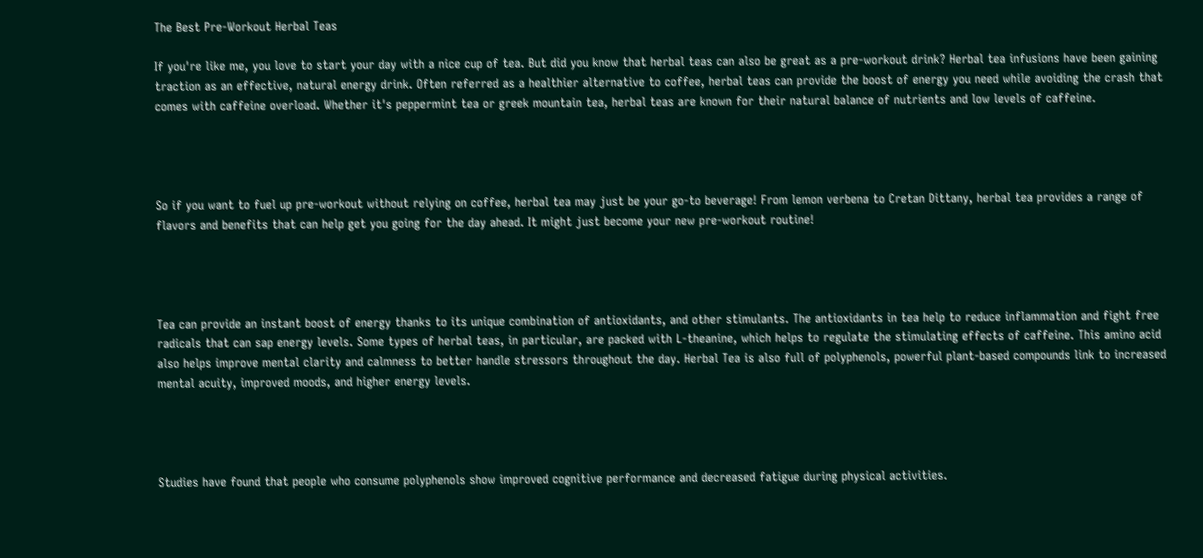The Best Pre-Workout Herbal Teas

If you're like me, you love to start your day with a nice cup of tea. But did you know that herbal teas can also be great as a pre-workout drink? Herbal tea infusions have been gaining traction as an effective, natural energy drink. Often referred as a healthier alternative to coffee, herbal teas can provide the boost of energy you need while avoiding the crash that comes with caffeine overload. Whether it's peppermint tea or greek mountain tea, herbal teas are known for their natural balance of nutrients and low levels of caffeine.




So if you want to fuel up pre-workout without relying on coffee, herbal tea may just be your go-to beverage! From lemon verbena to Cretan Dittany, herbal tea provides a range of flavors and benefits that can help get you going for the day ahead. It might just become your new pre-workout routine!




Tea can provide an instant boost of energy thanks to its unique combination of antioxidants, and other stimulants. The antioxidants in tea help to reduce inflammation and fight free radicals that can sap energy levels. Some types of herbal teas, in particular, are packed with L-theanine, which helps to regulate the stimulating effects of caffeine. This amino acid also helps improve mental clarity and calmness to better handle stressors throughout the day. Herbal Tea is also full of polyphenols, powerful plant-based compounds link to increased mental acuity, improved moods, and higher energy levels.




Studies have found that people who consume polyphenols show improved cognitive performance and decreased fatigue during physical activities.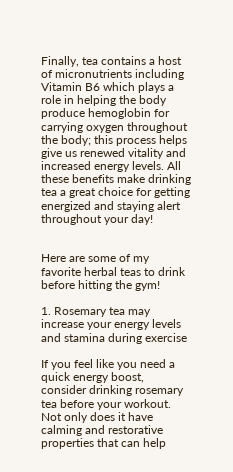Finally, tea contains a host of micronutrients including Vitamin B6 which plays a role in helping the body produce hemoglobin for carrying oxygen throughout the body; this process helps give us renewed vitality and increased energy levels. All these benefits make drinking tea a great choice for getting energized and staying alert throughout your day!


Here are some of my favorite herbal teas to drink before hitting the gym!

1. Rosemary tea may increase your energy levels and stamina during exercise

If you feel like you need a quick energy boost, consider drinking rosemary tea before your workout. Not only does it have calming and restorative properties that can help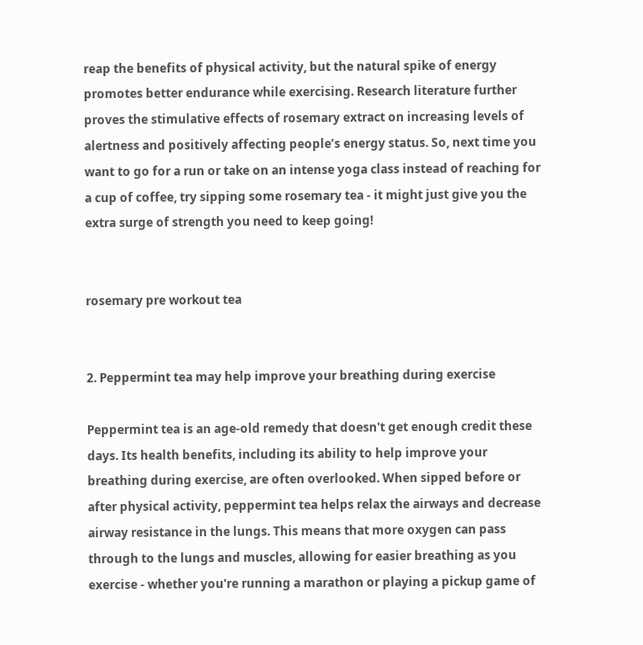reap the benefits of physical activity, but the natural spike of energy promotes better endurance while exercising. Research literature further proves the stimulative effects of rosemary extract on increasing levels of alertness and positively affecting people’s energy status. So, next time you want to go for a run or take on an intense yoga class instead of reaching for a cup of coffee, try sipping some rosemary tea - it might just give you the extra surge of strength you need to keep going!


rosemary pre workout tea


2. Peppermint tea may help improve your breathing during exercise

Peppermint tea is an age-old remedy that doesn't get enough credit these days. Its health benefits, including its ability to help improve your breathing during exercise, are often overlooked. When sipped before or after physical activity, peppermint tea helps relax the airways and decrease airway resistance in the lungs. This means that more oxygen can pass through to the lungs and muscles, allowing for easier breathing as you exercise - whether you're running a marathon or playing a pickup game of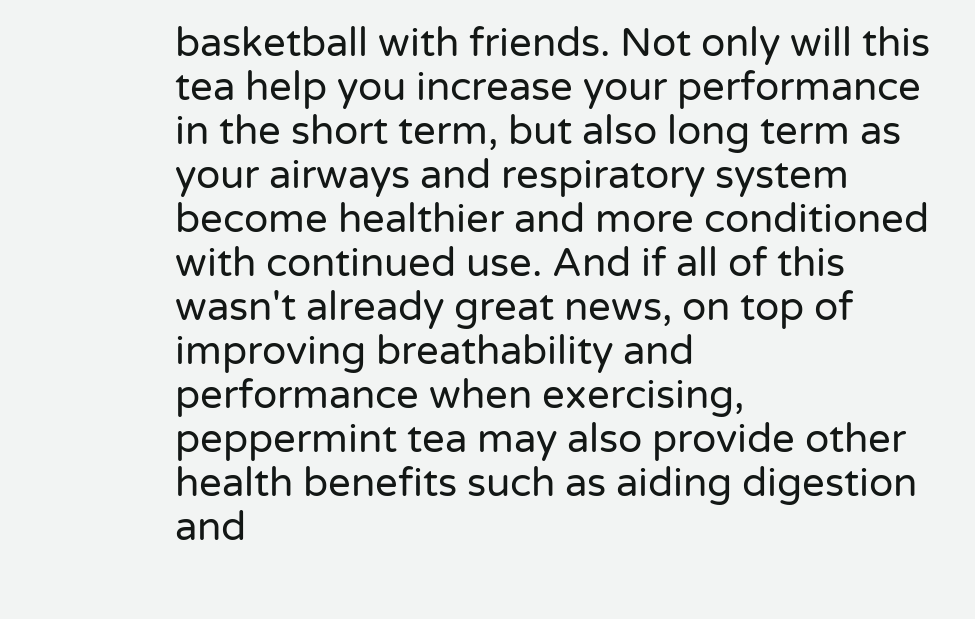basketball with friends. Not only will this tea help you increase your performance in the short term, but also long term as your airways and respiratory system become healthier and more conditioned with continued use. And if all of this wasn't already great news, on top of improving breathability and performance when exercising, peppermint tea may also provide other health benefits such as aiding digestion and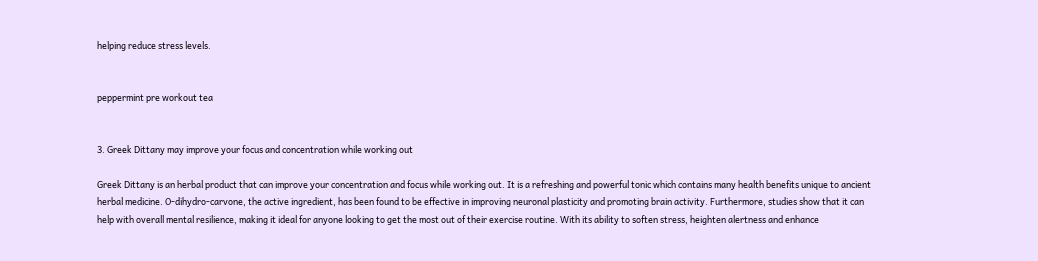helping reduce stress levels.


peppermint pre workout tea


3. Greek Dittany may improve your focus and concentration while working out

Greek Dittany is an herbal product that can improve your concentration and focus while working out. It is a refreshing and powerful tonic which contains many health benefits unique to ancient herbal medicine. O-dihydro-carvone, the active ingredient, has been found to be effective in improving neuronal plasticity and promoting brain activity. Furthermore, studies show that it can help with overall mental resilience, making it ideal for anyone looking to get the most out of their exercise routine. With its ability to soften stress, heighten alertness and enhance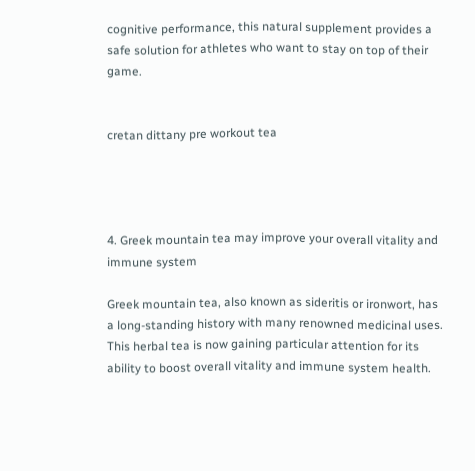cognitive performance, this natural supplement provides a safe solution for athletes who want to stay on top of their game.


cretan dittany pre workout tea




4. Greek mountain tea may improve your overall vitality and immune system

Greek mountain tea, also known as sideritis or ironwort, has a long-standing history with many renowned medicinal uses. This herbal tea is now gaining particular attention for its ability to boost overall vitality and immune system health.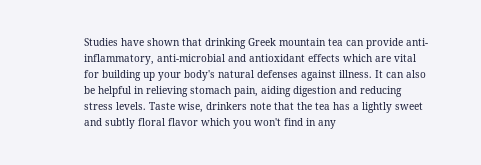Studies have shown that drinking Greek mountain tea can provide anti-inflammatory, anti-microbial and antioxidant effects which are vital for building up your body's natural defenses against illness. It can also be helpful in relieving stomach pain, aiding digestion and reducing stress levels. Taste wise, drinkers note that the tea has a lightly sweet and subtly floral flavor which you won't find in any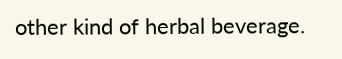other kind of herbal beverage.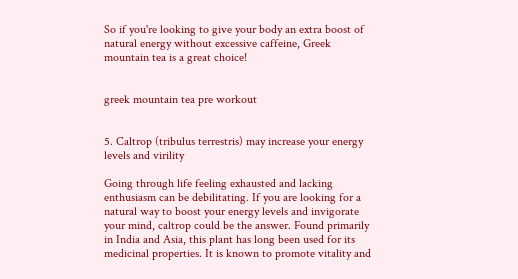So if you're looking to give your body an extra boost of natural energy without excessive caffeine, Greek mountain tea is a great choice!


greek mountain tea pre workout


5. Caltrop (tribulus terrestris) may increase your energy levels and virility

Going through life feeling exhausted and lacking enthusiasm can be debilitating. If you are looking for a natural way to boost your energy levels and invigorate your mind, caltrop could be the answer. Found primarily in India and Asia, this plant has long been used for its medicinal properties. It is known to promote vitality and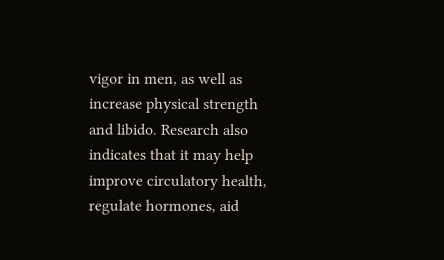vigor in men, as well as increase physical strength and libido. Research also indicates that it may help improve circulatory health, regulate hormones, aid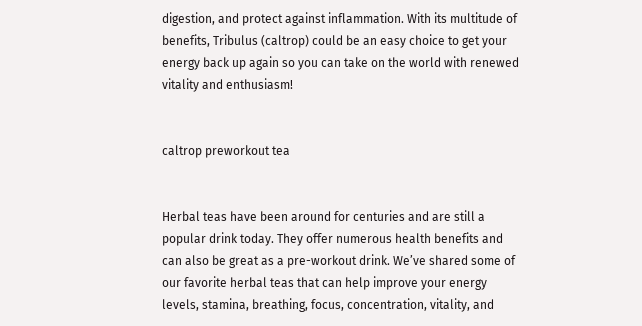digestion, and protect against inflammation. With its multitude of benefits, Tribulus (caltrop) could be an easy choice to get your energy back up again so you can take on the world with renewed vitality and enthusiasm!


caltrop preworkout tea


Herbal teas have been around for centuries and are still a popular drink today. They offer numerous health benefits and can also be great as a pre-workout drink. We’ve shared some of our favorite herbal teas that can help improve your energy levels, stamina, breathing, focus, concentration, vitality, and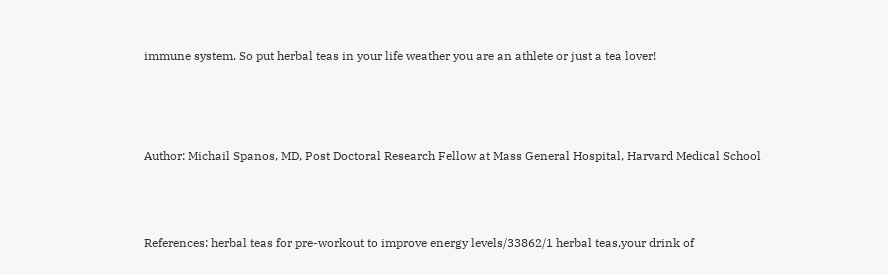immune system. So put herbal teas in your life weather you are an athlete or just a tea lover!






Author: Michail Spanos, MD, Post Doctoral Research Fellow at Mass General Hospital, Harvard Medical School





References: herbal teas for pre-workout to improve energy levels/33862/1 herbal teas,your drink of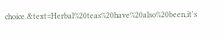choice.&text=Herbal%20teas%20have%20also%20been,it's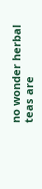no wonder herbal teas are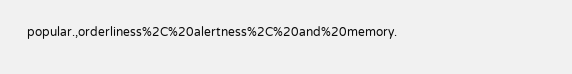popular.,orderliness%2C%20alertness%2C%20and%20memory.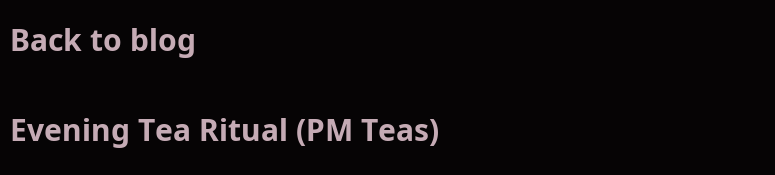Back to blog

Evening Tea Ritual (PM Teas)